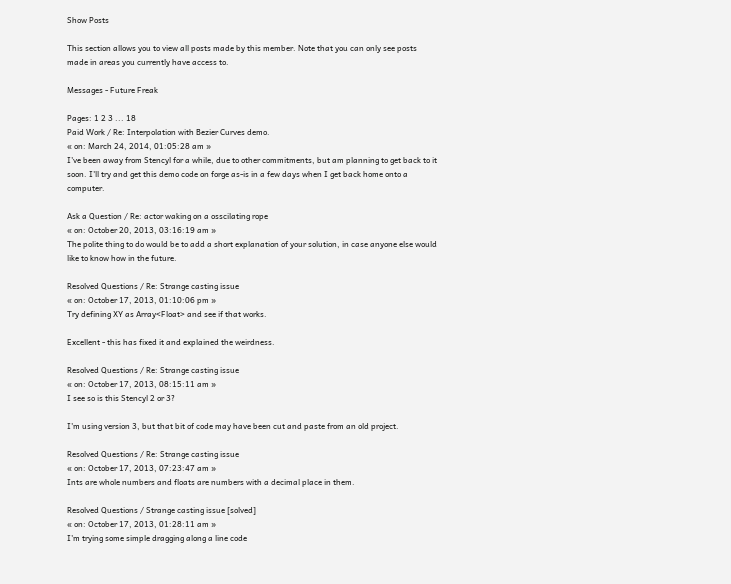Show Posts

This section allows you to view all posts made by this member. Note that you can only see posts made in areas you currently have access to.

Messages - Future Freak

Pages: 1 2 3 ... 18
Paid Work / Re: Interpolation with Bezier Curves demo.
« on: March 24, 2014, 01:05:28 am »
I've been away from Stencyl for a while, due to other commitments, but am planning to get back to it soon. I'll try and get this demo code on forge as-is in a few days when I get back home onto a computer.

Ask a Question / Re: actor waking on a osscilating rope
« on: October 20, 2013, 03:16:19 am »
The polite thing to do would be to add a short explanation of your solution, in case anyone else would like to know how in the future.

Resolved Questions / Re: Strange casting issue
« on: October 17, 2013, 01:10:06 pm »
Try defining XY as Array<Float> and see if that works.

Excellent - this has fixed it and explained the weirdness.

Resolved Questions / Re: Strange casting issue
« on: October 17, 2013, 08:15:11 am »
I see so is this Stencyl 2 or 3?

I'm using version 3, but that bit of code may have been cut and paste from an old project.

Resolved Questions / Re: Strange casting issue
« on: October 17, 2013, 07:23:47 am »
Ints are whole numbers and floats are numbers with a decimal place in them.

Resolved Questions / Strange casting issue [solved]
« on: October 17, 2013, 01:28:11 am »
I'm trying some simple dragging along a line code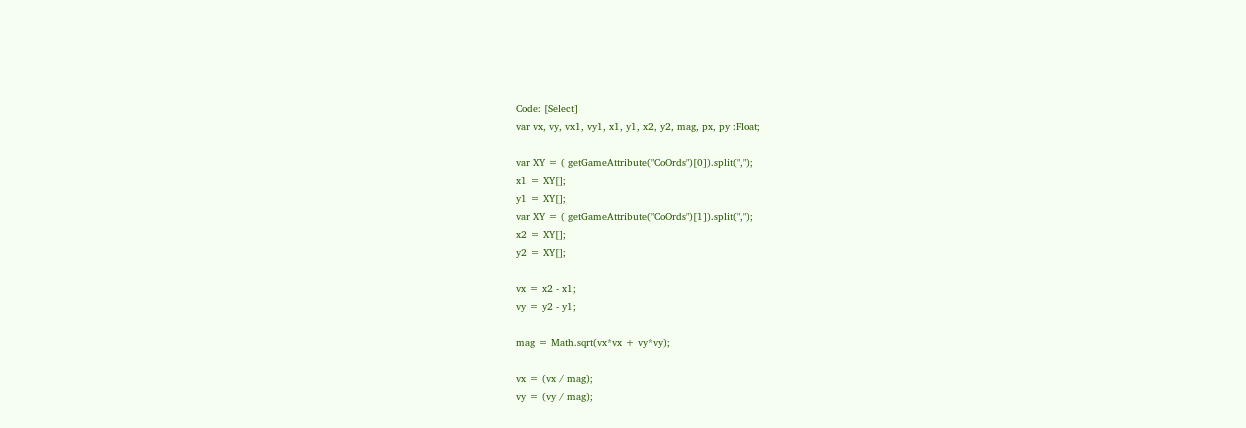Code: [Select]
var vx, vy, vx1, vy1, x1, y1, x2, y2, mag, px, py :Float;

var XY = ( getGameAttribute("CoOrds")[0]).split(",");
x1 = XY[];
y1 = XY[];
var XY = ( getGameAttribute("CoOrds")[1]).split(",");
x2 = XY[];
y2 = XY[];

vx = x2 - x1;
vy = y2 - y1;

mag = Math.sqrt(vx*vx + vy*vy);

vx = (vx / mag);
vy = (vy / mag);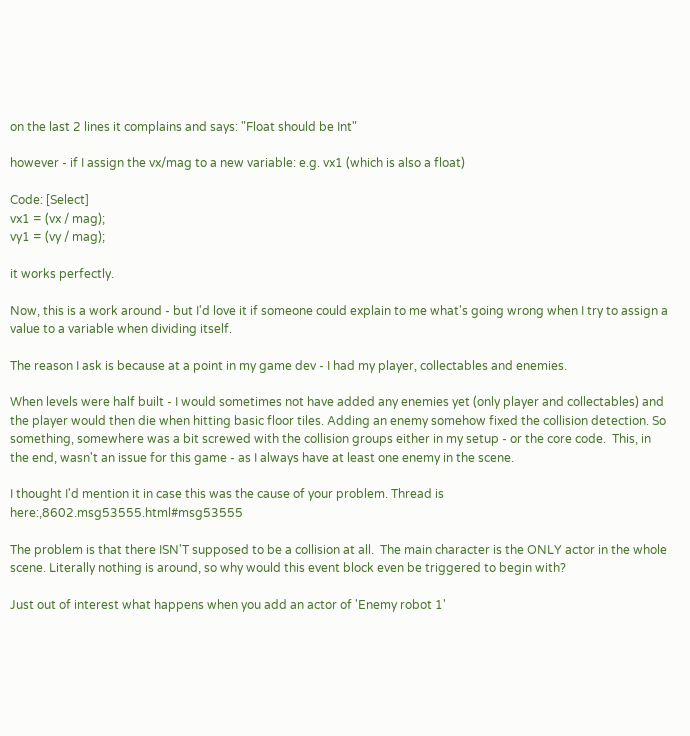on the last 2 lines it complains and says: "Float should be Int"

however - if I assign the vx/mag to a new variable: e.g. vx1 (which is also a float)

Code: [Select]
vx1 = (vx / mag);
vy1 = (vy / mag);

it works perfectly.

Now, this is a work around - but I'd love it if someone could explain to me what's going wrong when I try to assign a value to a variable when dividing itself.

The reason I ask is because at a point in my game dev - I had my player, collectables and enemies.

When levels were half built - I would sometimes not have added any enemies yet (only player and collectables) and the player would then die when hitting basic floor tiles. Adding an enemy somehow fixed the collision detection. So something, somewhere was a bit screwed with the collision groups either in my setup - or the core code.  This, in the end, wasn't an issue for this game - as I always have at least one enemy in the scene.

I thought I'd mention it in case this was the cause of your problem. Thread is here:,8602.msg53555.html#msg53555

The problem is that there ISN'T supposed to be a collision at all.  The main character is the ONLY actor in the whole scene. Literally nothing is around, so why would this event block even be triggered to begin with?

Just out of interest what happens when you add an actor of 'Enemy robot 1'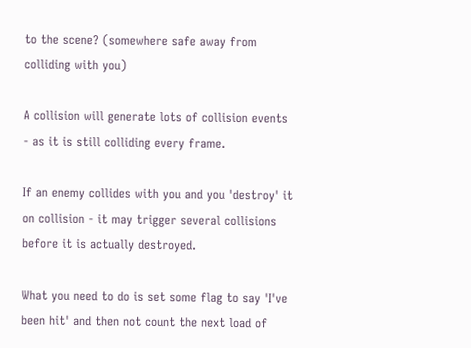to the scene? (somewhere safe away from colliding with you)

A collision will generate lots of collision events - as it is still colliding every frame.

If an enemy collides with you and you 'destroy' it on collision - it may trigger several collisions before it is actually destroyed.

What you need to do is set some flag to say 'I've been hit' and then not count the next load of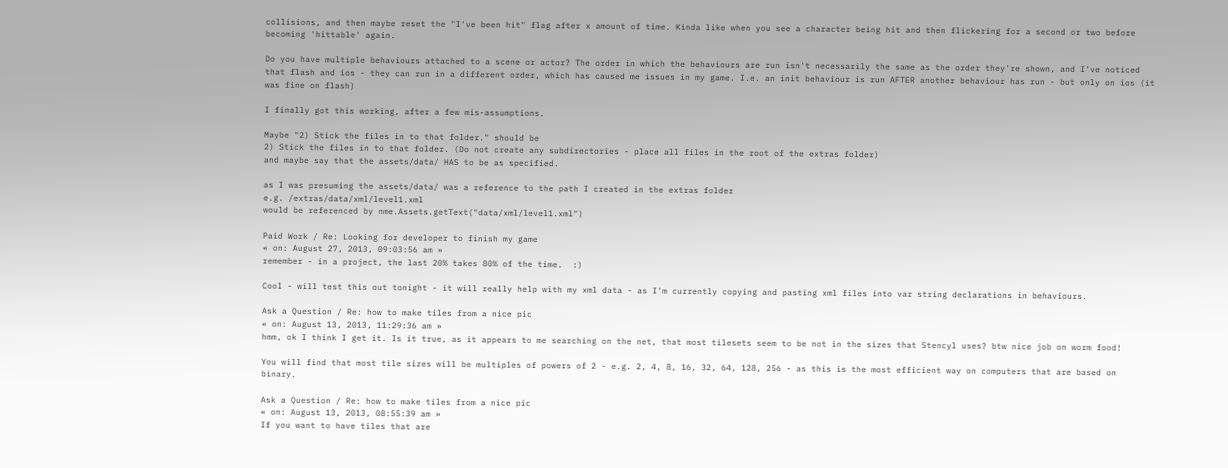collisions, and then maybe reset the "I've been hit" flag after x amount of time. Kinda like when you see a character being hit and then flickering for a second or two before becoming 'hittable' again.

Do you have multiple behaviours attached to a scene or actor? The order in which the behaviours are run isn't necessarily the same as the order they're shown, and I've noticed that flash and ios - they can run in a different order, which has caused me issues in my game. I.e. an init behaviour is run AFTER another behaviour has run - but only on ios (it was fine on flash)

I finally got this working, after a few mis-assumptions.

Maybe "2) Stick the files in to that folder." should be
2) Stick the files in to that folder. (Do not create any subdirectories - place all files in the root of the extras folder)
and maybe say that the assets/data/ HAS to be as specified.

as I was presuming the assets/data/ was a reference to the path I created in the extras folder
e.g. /extras/data/xml/level1.xml
would be referenced by nme.Assets.getText("data/xml/level1.xml")

Paid Work / Re: Looking for developer to finish my game
« on: August 27, 2013, 09:03:56 am »
remember - in a project, the last 20% takes 80% of the time.  :)

Cool - will test this out tonight - it will really help with my xml data - as I'm currently copying and pasting xml files into var string declarations in behaviours.

Ask a Question / Re: how to make tiles from a nice pic
« on: August 13, 2013, 11:29:36 am »
hmm, ok I think I get it. Is it true, as it appears to me searching on the net, that most tilesets seem to be not in the sizes that Stencyl uses? btw nice job on worm food!

You will find that most tile sizes will be multiples of powers of 2 - e.g. 2, 4, 8, 16, 32, 64, 128, 256 - as this is the most efficient way on computers that are based on binary.

Ask a Question / Re: how to make tiles from a nice pic
« on: August 13, 2013, 08:55:39 am »
If you want to have tiles that are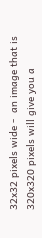32x32 pixels wide -  an image that is 320x320 pixels will give you a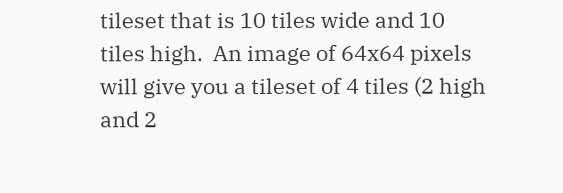tileset that is 10 tiles wide and 10 tiles high.  An image of 64x64 pixels will give you a tileset of 4 tiles (2 high and 2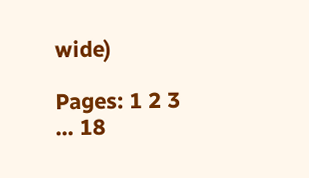wide)

Pages: 1 2 3 ... 18